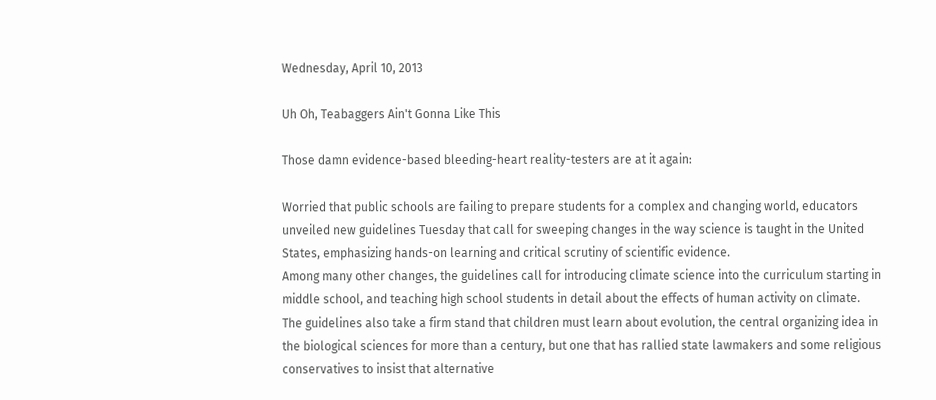Wednesday, April 10, 2013

Uh Oh, Teabaggers Ain't Gonna Like This

Those damn evidence-based bleeding-heart reality-testers are at it again:

Worried that public schools are failing to prepare students for a complex and changing world, educators unveiled new guidelines Tuesday that call for sweeping changes in the way science is taught in the United States, emphasizing hands-on learning and critical scrutiny of scientific evidence.
Among many other changes, the guidelines call for introducing climate science into the curriculum starting in middle school, and teaching high school students in detail about the effects of human activity on climate.
The guidelines also take a firm stand that children must learn about evolution, the central organizing idea in the biological sciences for more than a century, but one that has rallied state lawmakers and some religious conservatives to insist that alternative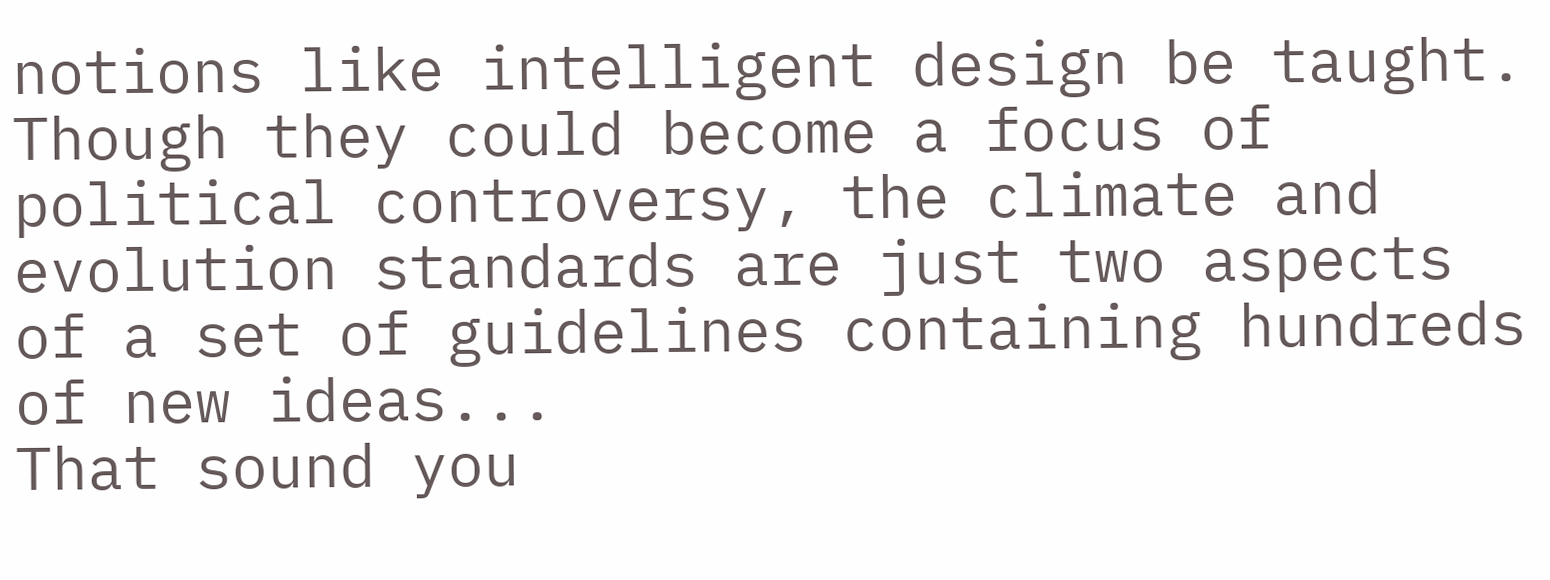notions like intelligent design be taught.
Though they could become a focus of political controversy, the climate and evolution standards are just two aspects of a set of guidelines containing hundreds of new ideas...
That sound you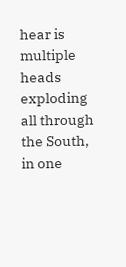hear is multiple heads exploding all through the South, in one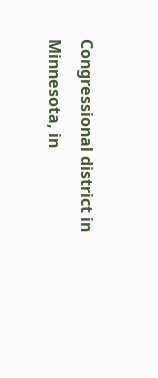Congressional district in Minnesota, in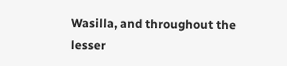Wasilla, and throughout the lesser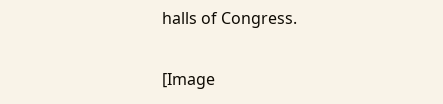halls of Congress.

[Image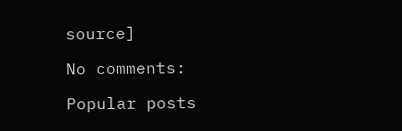source]

No comments:

Popular posts